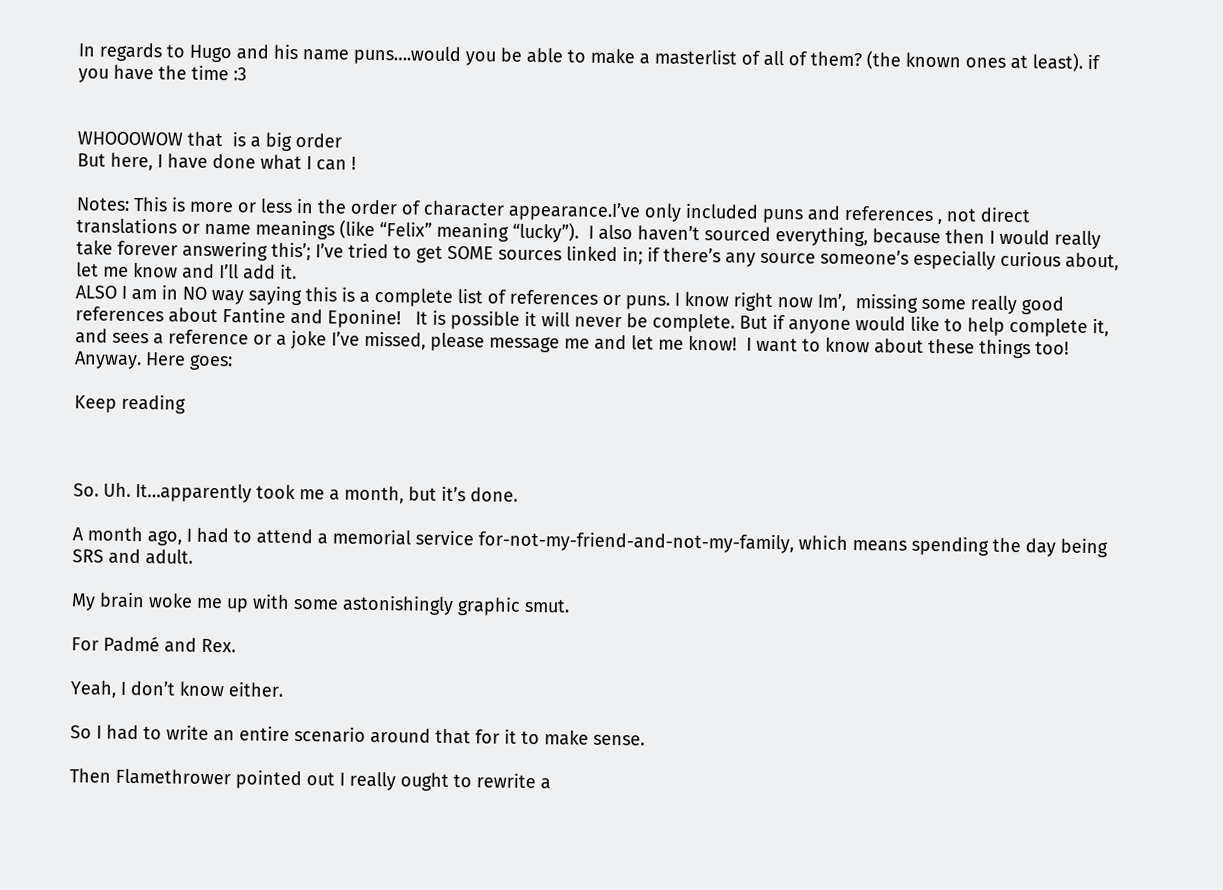In regards to Hugo and his name puns….would you be able to make a masterlist of all of them? (the known ones at least). if you have the time :3


WHOOOWOW that  is a big order
But here, I have done what I can !

Notes: This is more or less in the order of character appearance.I’ve only included puns and references , not direct translations or name meanings (like “Felix” meaning “lucky”).  I also haven’t sourced everything, because then I would really take forever answering this’; I’ve tried to get SOME sources linked in; if there’s any source someone’s especially curious about, let me know and I’ll add it.
ALSO I am in NO way saying this is a complete list of references or puns. I know right now Im’,  missing some really good references about Fantine and Eponine!   It is possible it will never be complete. But if anyone would like to help complete it, and sees a reference or a joke I’ve missed, please message me and let me know!  I want to know about these things too!
Anyway. Here goes:

Keep reading



So. Uh. It…apparently took me a month, but it’s done.

A month ago, I had to attend a memorial service for-not-my-friend-and-not-my-family, which means spending the day being SRS and adult.

My brain woke me up with some astonishingly graphic smut.

For Padmé and Rex.

Yeah, I don’t know either.

So I had to write an entire scenario around that for it to make sense.

Then Flamethrower pointed out I really ought to rewrite a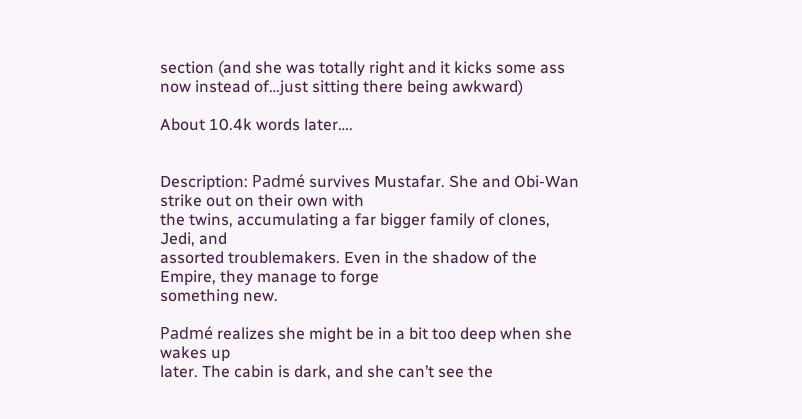section (and she was totally right and it kicks some ass now instead of…just sitting there being awkward)

About 10.4k words later….


Description: Padmé survives Mustafar. She and Obi-Wan strike out on their own with
the twins, accumulating a far bigger family of clones, Jedi, and
assorted troublemakers. Even in the shadow of the Empire, they manage to forge
something new.

Padmé realizes she might be in a bit too deep when she wakes up
later. The cabin is dark, and she can’t see the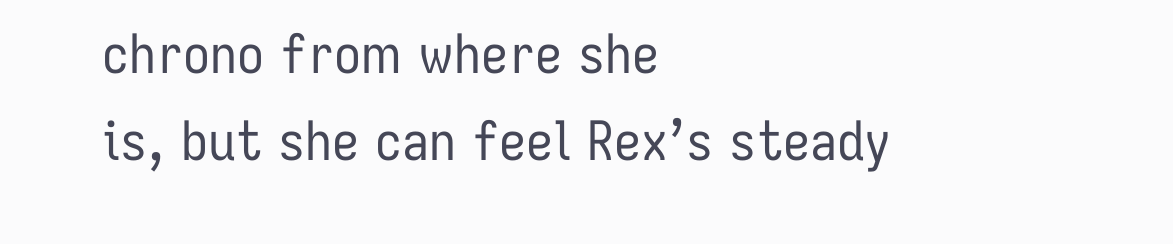chrono from where she
is, but she can feel Rex’s steady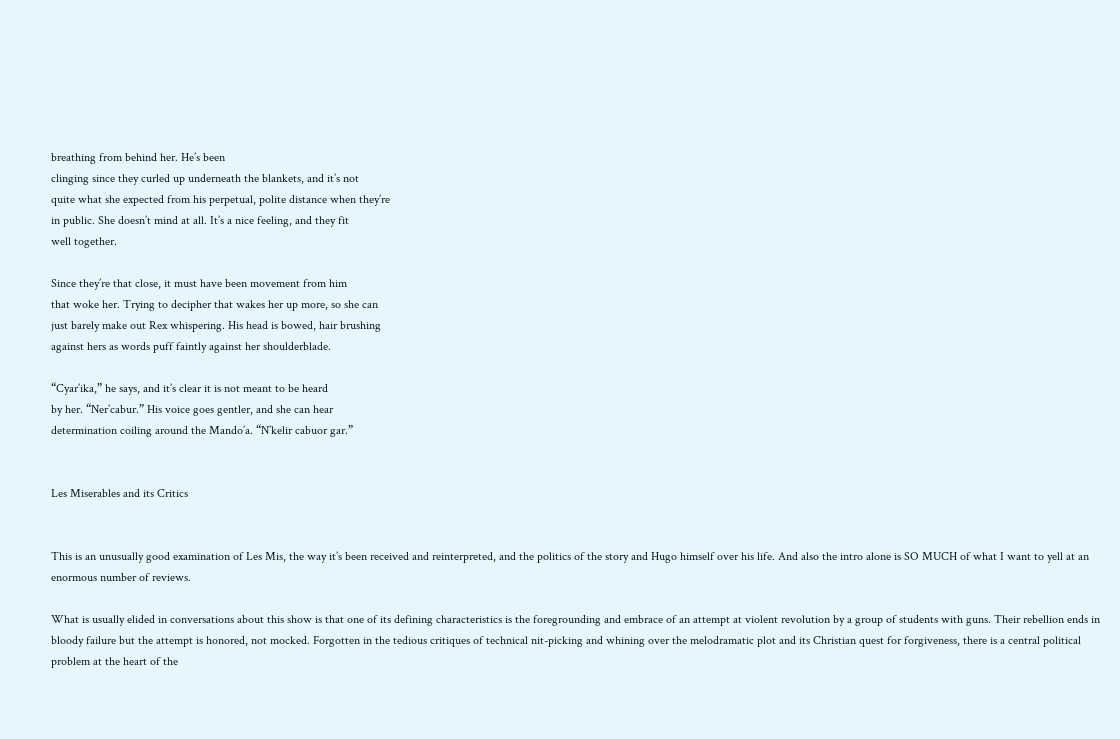breathing from behind her. He’s been
clinging since they curled up underneath the blankets, and it’s not
quite what she expected from his perpetual, polite distance when they’re
in public. She doesn’t mind at all. It’s a nice feeling, and they fit
well together.

Since they’re that close, it must have been movement from him
that woke her. Trying to decipher that wakes her up more, so she can
just barely make out Rex whispering. His head is bowed, hair brushing
against hers as words puff faintly against her shoulderblade.

“Cyar’ika,” he says, and it’s clear it is not meant to be heard
by her. “Ner’cabur.” His voice goes gentler, and she can hear
determination coiling around the Mando’a. “N’kelir cabuor gar.”


Les Miserables and its Critics


This is an unusually good examination of Les Mis, the way it’s been received and reinterpreted, and the politics of the story and Hugo himself over his life. And also the intro alone is SO MUCH of what I want to yell at an enormous number of reviews.

What is usually elided in conversations about this show is that one of its defining characteristics is the foregrounding and embrace of an attempt at violent revolution by a group of students with guns. Their rebellion ends in bloody failure but the attempt is honored, not mocked. Forgotten in the tedious critiques of technical nit-picking and whining over the melodramatic plot and its Christian quest for forgiveness, there is a central political problem at the heart of the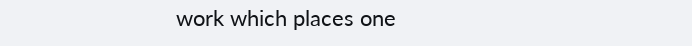work which places one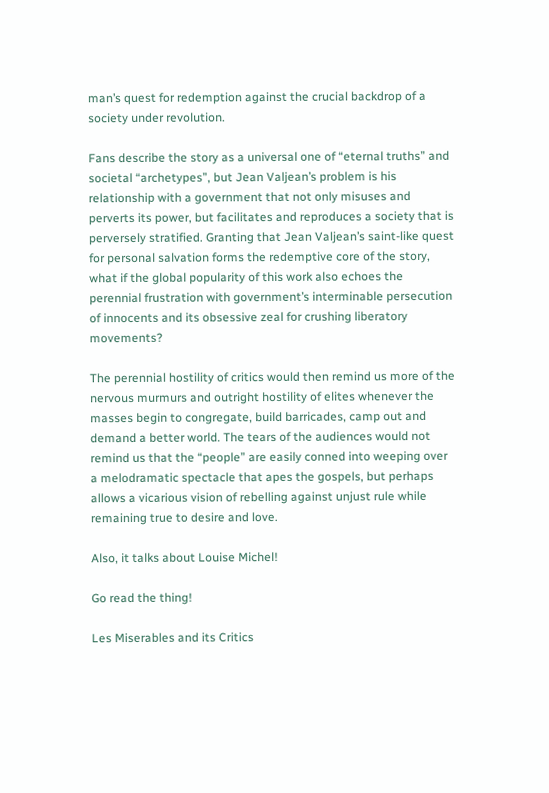man’s quest for redemption against the crucial backdrop of a society under revolution.

Fans describe the story as a universal one of “eternal truths” and societal “archetypes”, but Jean Valjean’s problem is his relationship with a government that not only misuses and perverts its power, but facilitates and reproduces a society that is perversely stratified. Granting that Jean Valjean’s saint-like quest for personal salvation forms the redemptive core of the story, what if the global popularity of this work also echoes the perennial frustration with government’s interminable persecution of innocents and its obsessive zeal for crushing liberatory movements?

The perennial hostility of critics would then remind us more of the nervous murmurs and outright hostility of elites whenever the masses begin to congregate, build barricades, camp out and demand a better world. The tears of the audiences would not remind us that the “people” are easily conned into weeping over a melodramatic spectacle that apes the gospels, but perhaps allows a vicarious vision of rebelling against unjust rule while remaining true to desire and love.

Also, it talks about Louise Michel!

Go read the thing!

Les Miserables and its Critics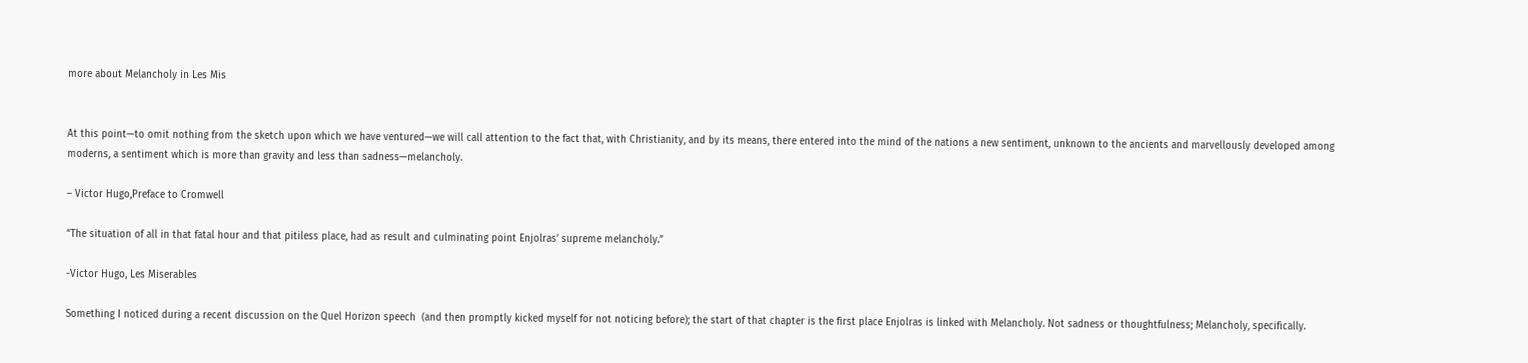more about Melancholy in Les Mis


At this point—to omit nothing from the sketch upon which we have ventured—we will call attention to the fact that, with Christianity, and by its means, there entered into the mind of the nations a new sentiment, unknown to the ancients and marvellously developed among moderns, a sentiment which is more than gravity and less than sadness—melancholy.

– Victor Hugo,Preface to Cromwell

“The situation of all in that fatal hour and that pitiless place, had as result and culminating point Enjolras’ supreme melancholy.”

-Victor Hugo, Les Miserables

Something I noticed during a recent discussion on the Quel Horizon speech  (and then promptly kicked myself for not noticing before); the start of that chapter is the first place Enjolras is linked with Melancholy. Not sadness or thoughtfulness; Melancholy, specifically.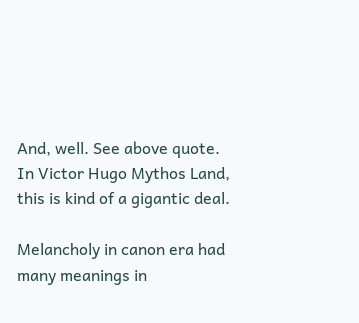And, well. See above quote. In Victor Hugo Mythos Land, this is kind of a gigantic deal.

Melancholy in canon era had many meanings in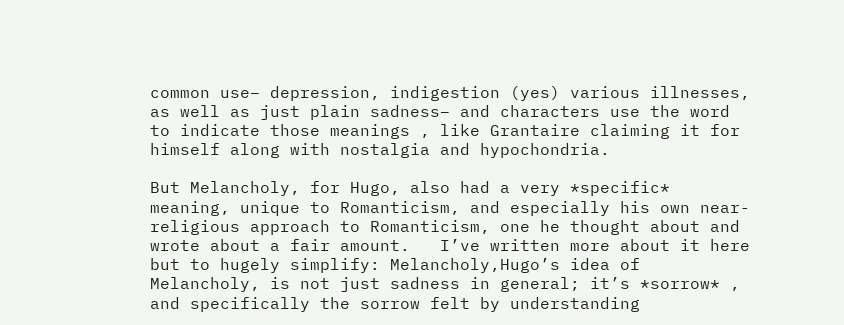common use– depression, indigestion (yes) various illnesses, as well as just plain sadness– and characters use the word to indicate those meanings , like Grantaire claiming it for himself along with nostalgia and hypochondria.

But Melancholy, for Hugo, also had a very *specific* meaning, unique to Romanticism, and especially his own near-religious approach to Romanticism, one he thought about and wrote about a fair amount.   I’ve written more about it here  but to hugely simplify: Melancholy,Hugo’s idea of Melancholy, is not just sadness in general; it’s *sorrow* , and specifically the sorrow felt by understanding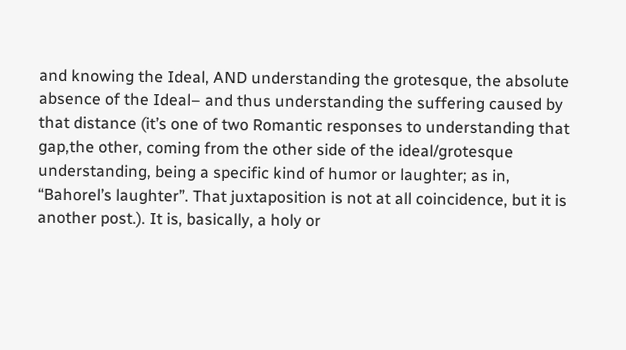and knowing the Ideal, AND understanding the grotesque, the absolute absence of the Ideal– and thus understanding the suffering caused by that distance (it’s one of two Romantic responses to understanding that gap,the other, coming from the other side of the ideal/grotesque understanding, being a specific kind of humor or laughter; as in, “Bahorel’s laughter”. That juxtaposition is not at all coincidence, but it is another post.). It is, basically, a holy or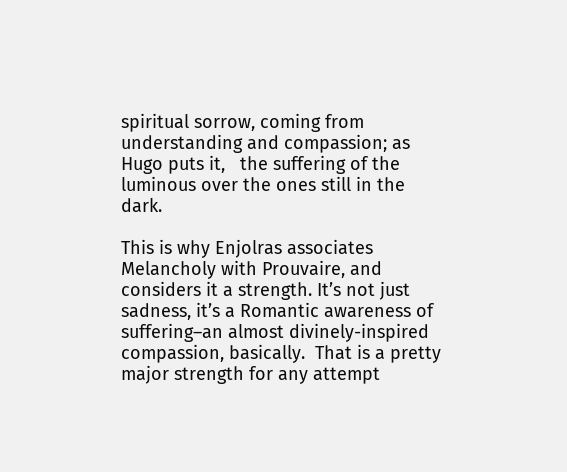spiritual sorrow, coming from understanding and compassion; as Hugo puts it,   the suffering of the luminous over the ones still in the dark.

This is why Enjolras associates Melancholy with Prouvaire, and considers it a strength. It’s not just  sadness, it’s a Romantic awareness of suffering–an almost divinely-inspired compassion, basically.  That is a pretty major strength for any attempt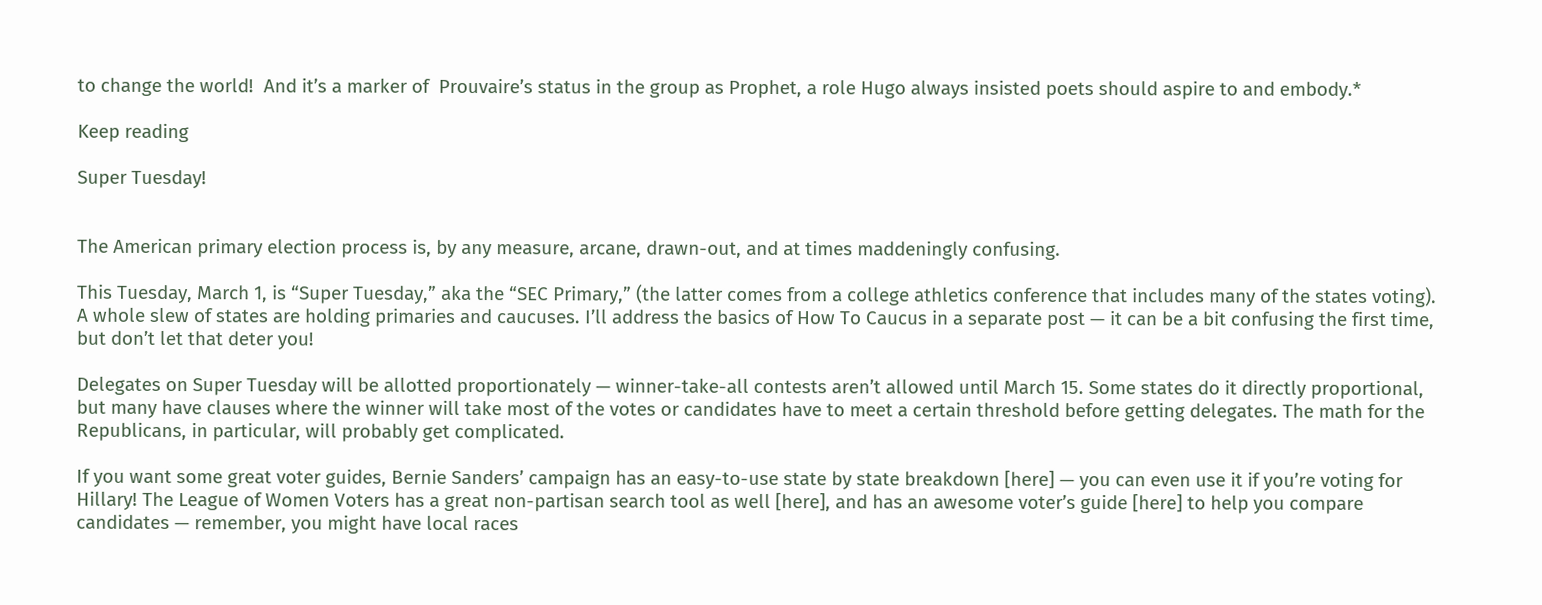to change the world!  And it’s a marker of  Prouvaire’s status in the group as Prophet, a role Hugo always insisted poets should aspire to and embody.*

Keep reading

Super Tuesday!


The American primary election process is, by any measure, arcane, drawn-out, and at times maddeningly confusing.

This Tuesday, March 1, is “Super Tuesday,” aka the “SEC Primary,” (the latter comes from a college athletics conference that includes many of the states voting). A whole slew of states are holding primaries and caucuses. I’ll address the basics of How To Caucus in a separate post — it can be a bit confusing the first time, but don’t let that deter you!

Delegates on Super Tuesday will be allotted proportionately — winner-take-all contests aren’t allowed until March 15. Some states do it directly proportional, but many have clauses where the winner will take most of the votes or candidates have to meet a certain threshold before getting delegates. The math for the Republicans, in particular, will probably get complicated.

If you want some great voter guides, Bernie Sanders’ campaign has an easy-to-use state by state breakdown [here] — you can even use it if you’re voting for Hillary! The League of Women Voters has a great non-partisan search tool as well [here], and has an awesome voter’s guide [here] to help you compare candidates — remember, you might have local races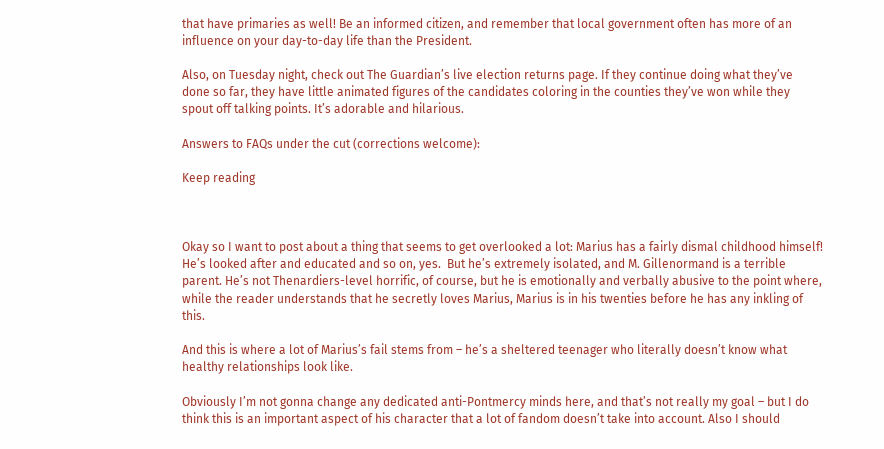that have primaries as well! Be an informed citizen, and remember that local government often has more of an influence on your day-to-day life than the President.

Also, on Tuesday night, check out The Guardian’s live election returns page. If they continue doing what they’ve done so far, they have little animated figures of the candidates coloring in the counties they’ve won while they spout off talking points. It’s adorable and hilarious.

Answers to FAQs under the cut (corrections welcome):

Keep reading



Okay so I want to post about a thing that seems to get overlooked a lot: Marius has a fairly dismal childhood himself!  He’s looked after and educated and so on, yes.  But he’s extremely isolated, and M. Gillenormand is a terrible parent. He’s not Thenardiers-level horrific, of course, but he is emotionally and verbally abusive to the point where, while the reader understands that he secretly loves Marius, Marius is in his twenties before he has any inkling of this.

And this is where a lot of Marius’s fail stems from – he’s a sheltered teenager who literally doesn’t know what healthy relationships look like.

Obviously I’m not gonna change any dedicated anti-Pontmercy minds here, and that’s not really my goal – but I do think this is an important aspect of his character that a lot of fandom doesn’t take into account. Also I should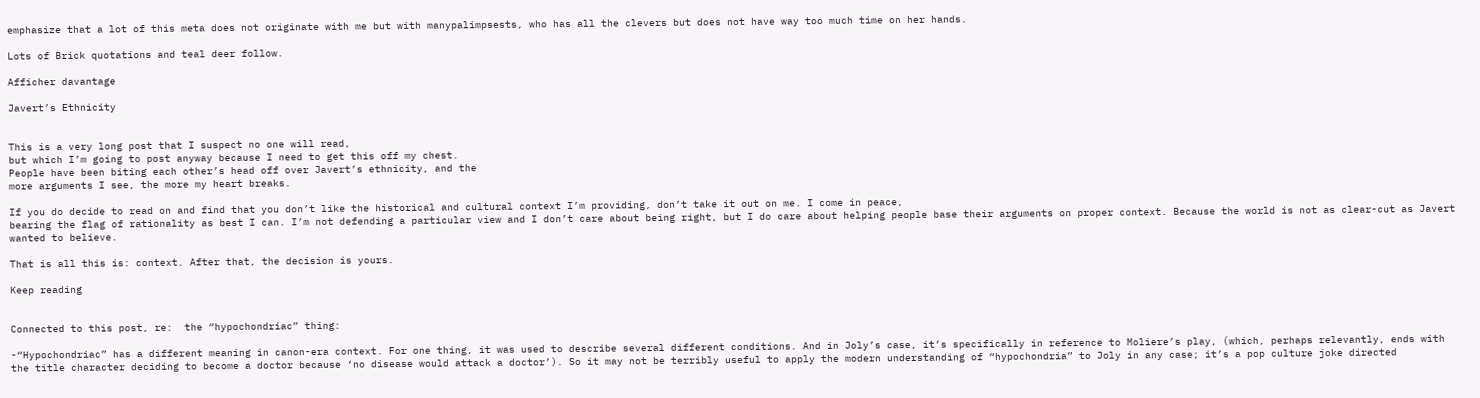emphasize that a lot of this meta does not originate with me but with manypalimpsests, who has all the clevers but does not have way too much time on her hands.

Lots of Brick quotations and teal deer follow.

Afficher davantage

Javert’s Ethnicity


This is a very long post that I suspect no one will read,
but which I’m going to post anyway because I need to get this off my chest.
People have been biting each other’s head off over Javert’s ethnicity, and the
more arguments I see, the more my heart breaks.

If you do decide to read on and find that you don’t like the historical and cultural context I’m providing, don’t take it out on me. I come in peace,
bearing the flag of rationality as best I can. I’m not defending a particular view and I don’t care about being right, but I do care about helping people base their arguments on proper context. Because the world is not as clear-cut as Javert wanted to believe.

That is all this is: context. After that, the decision is yours.

Keep reading


Connected to this post, re:  the “hypochondriac” thing:

-“Hypochondriac” has a different meaning in canon-era context. For one thing, it was used to describe several different conditions. And in Joly’s case, it’s specifically in reference to Moliere’s play, (which, perhaps relevantly, ends with the title character deciding to become a doctor because ‘no disease would attack a doctor’). So it may not be terribly useful to apply the modern understanding of “hypochondria” to Joly in any case; it’s a pop culture joke directed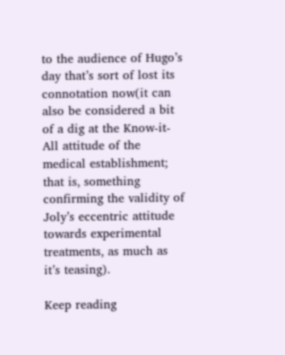to the audience of Hugo’s day that’s sort of lost its connotation now(it can also be considered a bit of a dig at the Know-it-All attitude of the medical establishment; that is, something confirming the validity of Joly’s eccentric attitude towards experimental treatments, as much as it’s teasing).

Keep reading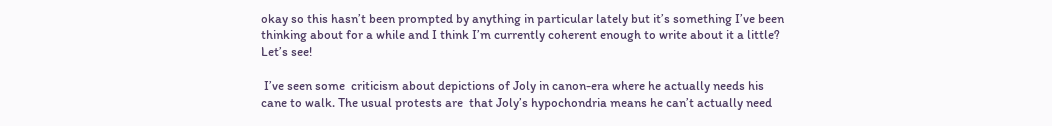okay so this hasn’t been prompted by anything in particular lately but it’s something I’ve been thinking about for a while and I think I’m currently coherent enough to write about it a little? Let’s see!

 I’ve seen some  criticism about depictions of Joly in canon-era where he actually needs his cane to walk. The usual protests are  that Joly’s hypochondria means he can’t actually need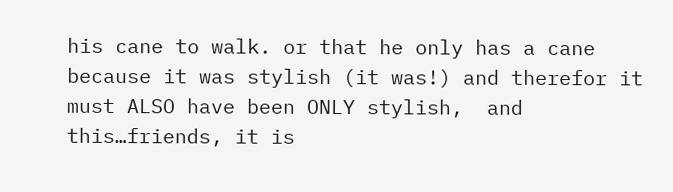his cane to walk. or that he only has a cane because it was stylish (it was!) and therefor it must ALSO have been ONLY stylish,  and this…friends, it is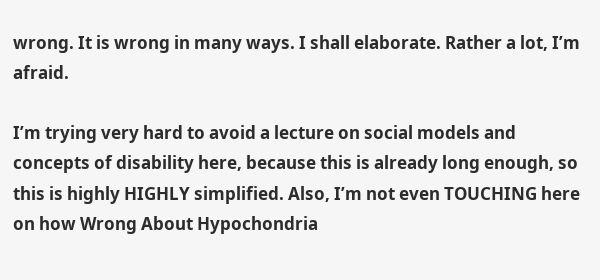wrong. It is wrong in many ways. I shall elaborate. Rather a lot, I’m afraid.

I’m trying very hard to avoid a lecture on social models and concepts of disability here, because this is already long enough, so this is highly HIGHLY simplified. Also, I’m not even TOUCHING here on how Wrong About Hypochondria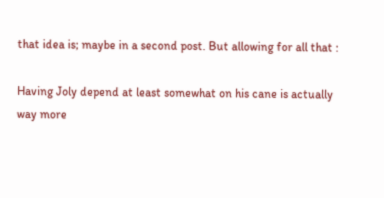that idea is; maybe in a second post. But allowing for all that :

Having Joly depend at least somewhat on his cane is actually way more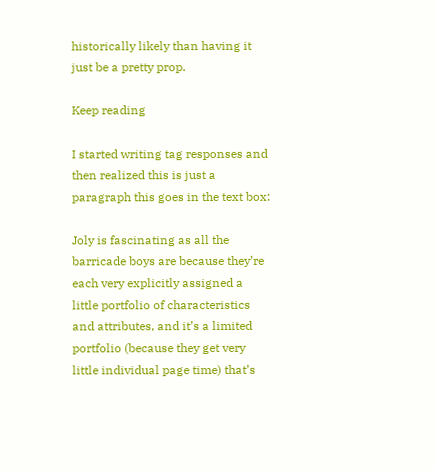historically likely than having it just be a pretty prop.

Keep reading

I started writing tag responses and then realized this is just a paragraph this goes in the text box:

Joly is fascinating as all the barricade boys are because they’re each very explicitly assigned a little portfolio of characteristics and attributes, and it’s a limited portfolio (because they get very little individual page time) that’s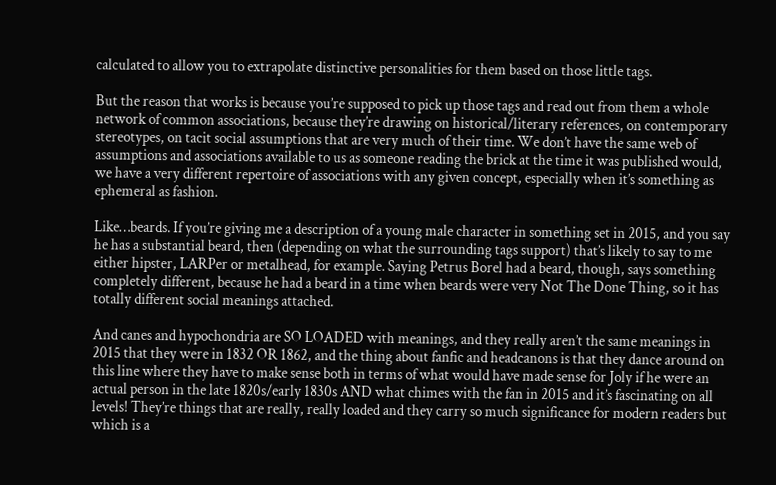calculated to allow you to extrapolate distinctive personalities for them based on those little tags.

But the reason that works is because you’re supposed to pick up those tags and read out from them a whole network of common associations, because they’re drawing on historical/literary references, on contemporary stereotypes, on tacit social assumptions that are very much of their time. We don’t have the same web of assumptions and associations available to us as someone reading the brick at the time it was published would, we have a very different repertoire of associations with any given concept, especially when it’s something as ephemeral as fashion.

Like…beards. If you’re giving me a description of a young male character in something set in 2015, and you say he has a substantial beard, then (depending on what the surrounding tags support) that’s likely to say to me either hipster, LARPer or metalhead, for example. Saying Petrus Borel had a beard, though, says something completely different, because he had a beard in a time when beards were very Not The Done Thing, so it has totally different social meanings attached.

And canes and hypochondria are SO LOADED with meanings, and they really aren’t the same meanings in 2015 that they were in 1832 OR 1862, and the thing about fanfic and headcanons is that they dance around on this line where they have to make sense both in terms of what would have made sense for Joly if he were an actual person in the late 1820s/early 1830s AND what chimes with the fan in 2015 and it’s fascinating on all levels! They’re things that are really, really loaded and they carry so much significance for modern readers but which is a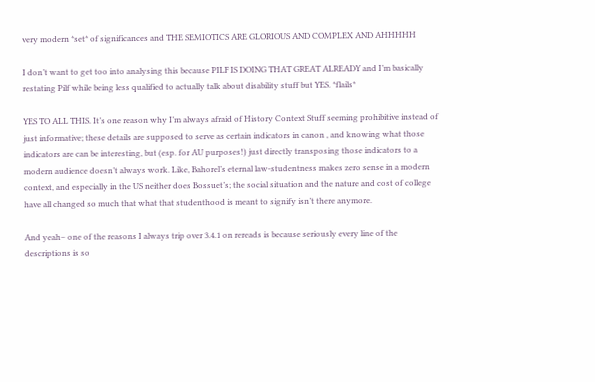very modern *set* of significances and THE SEMIOTICS ARE GLORIOUS AND COMPLEX AND AHHHHH

I don’t want to get too into analysing this because PILF IS DOING THAT GREAT ALREADY and I’m basically restating Pilf while being less qualified to actually talk about disability stuff but YES. *flails*

YES TO ALL THIS. It’s one reason why I’m always afraid of History Context Stuff seeming prohibitive instead of just informative; these details are supposed to serve as certain indicators in canon , and knowing what those indicators are can be interesting, but (esp. for AU purposes!) just directly transposing those indicators to a modern audience doesn’t always work. Like, Bahorel’s eternal law-studentness makes zero sense in a modern context, and especially in the US neither does Bossuet’s; the social situation and the nature and cost of college have all changed so much that what that studenthood is meant to signify isn’t there anymore.

And yeah– one of the reasons I always trip over 3.4.1 on rereads is because seriously every line of the descriptions is so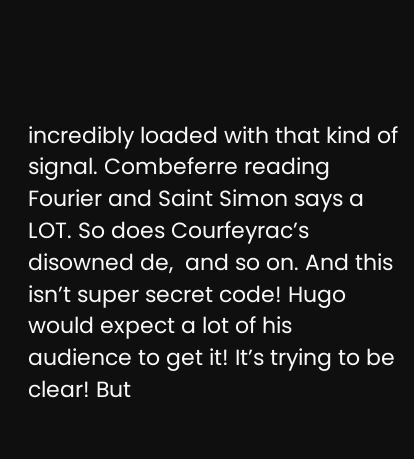incredibly loaded with that kind of signal. Combeferre reading Fourier and Saint Simon says a LOT. So does Courfeyrac’s  disowned de,  and so on. And this isn’t super secret code! Hugo would expect a lot of his audience to get it! It’s trying to be clear! But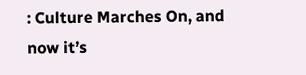: Culture Marches On, and now it’s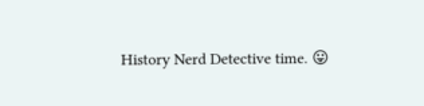History Nerd Detective time. 😛